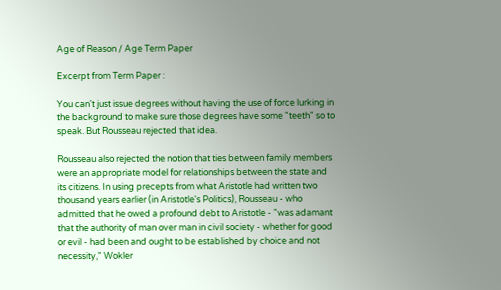Age of Reason / Age Term Paper

Excerpt from Term Paper :

You can't just issue degrees without having the use of force lurking in the background to make sure those degrees have some "teeth" so to speak. But Rousseau rejected that idea.

Rousseau also rejected the notion that ties between family members were an appropriate model for relationships between the state and its citizens. In using precepts from what Aristotle had written two thousand years earlier (in Aristotle's Politics), Rousseau - who admitted that he owed a profound debt to Aristotle - "was adamant that the authority of man over man in civil society - whether for good or evil - had been and ought to be established by choice and not necessity," Wokler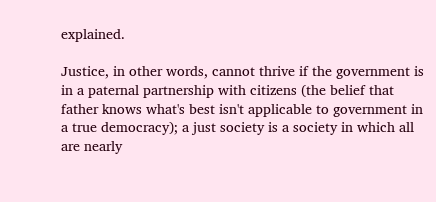explained.

Justice, in other words, cannot thrive if the government is in a paternal partnership with citizens (the belief that father knows what's best isn't applicable to government in a true democracy); a just society is a society in which all are nearly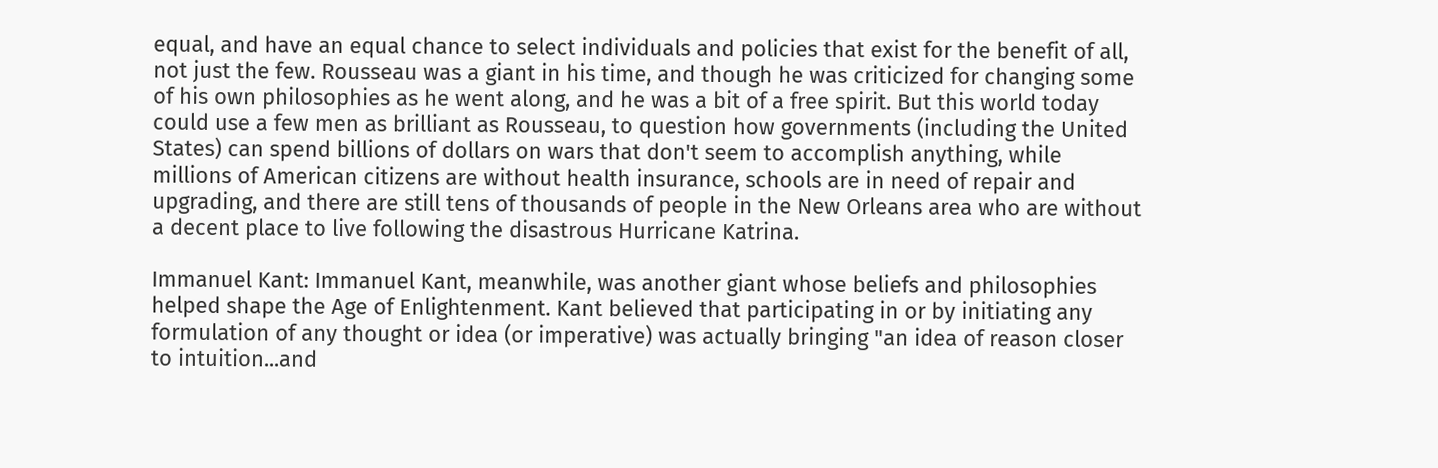equal, and have an equal chance to select individuals and policies that exist for the benefit of all, not just the few. Rousseau was a giant in his time, and though he was criticized for changing some of his own philosophies as he went along, and he was a bit of a free spirit. But this world today could use a few men as brilliant as Rousseau, to question how governments (including the United States) can spend billions of dollars on wars that don't seem to accomplish anything, while millions of American citizens are without health insurance, schools are in need of repair and upgrading, and there are still tens of thousands of people in the New Orleans area who are without a decent place to live following the disastrous Hurricane Katrina.

Immanuel Kant: Immanuel Kant, meanwhile, was another giant whose beliefs and philosophies helped shape the Age of Enlightenment. Kant believed that participating in or by initiating any formulation of any thought or idea (or imperative) was actually bringing "an idea of reason closer to intuition...and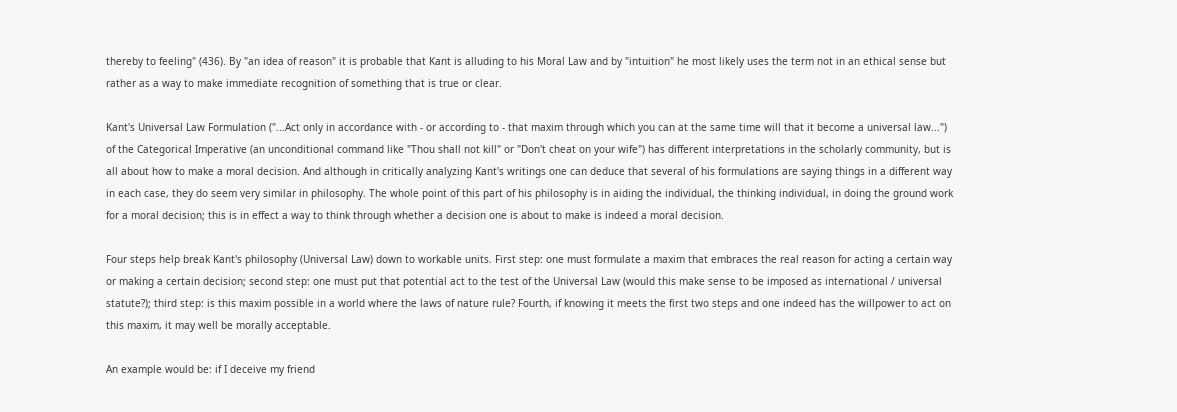thereby to feeling" (436). By "an idea of reason" it is probable that Kant is alluding to his Moral Law and by "intuition" he most likely uses the term not in an ethical sense but rather as a way to make immediate recognition of something that is true or clear.

Kant's Universal Law Formulation ("...Act only in accordance with - or according to - that maxim through which you can at the same time will that it become a universal law...") of the Categorical Imperative (an unconditional command like "Thou shall not kill" or "Don't cheat on your wife") has different interpretations in the scholarly community, but is all about how to make a moral decision. And although in critically analyzing Kant's writings one can deduce that several of his formulations are saying things in a different way in each case, they do seem very similar in philosophy. The whole point of this part of his philosophy is in aiding the individual, the thinking individual, in doing the ground work for a moral decision; this is in effect a way to think through whether a decision one is about to make is indeed a moral decision.

Four steps help break Kant's philosophy (Universal Law) down to workable units. First step: one must formulate a maxim that embraces the real reason for acting a certain way or making a certain decision; second step: one must put that potential act to the test of the Universal Law (would this make sense to be imposed as international / universal statute?); third step: is this maxim possible in a world where the laws of nature rule? Fourth, if knowing it meets the first two steps and one indeed has the willpower to act on this maxim, it may well be morally acceptable.

An example would be: if I deceive my friend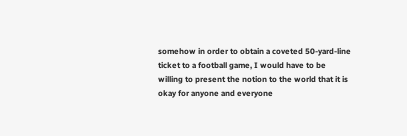somehow in order to obtain a coveted 50-yard-line ticket to a football game, I would have to be willing to present the notion to the world that it is okay for anyone and everyone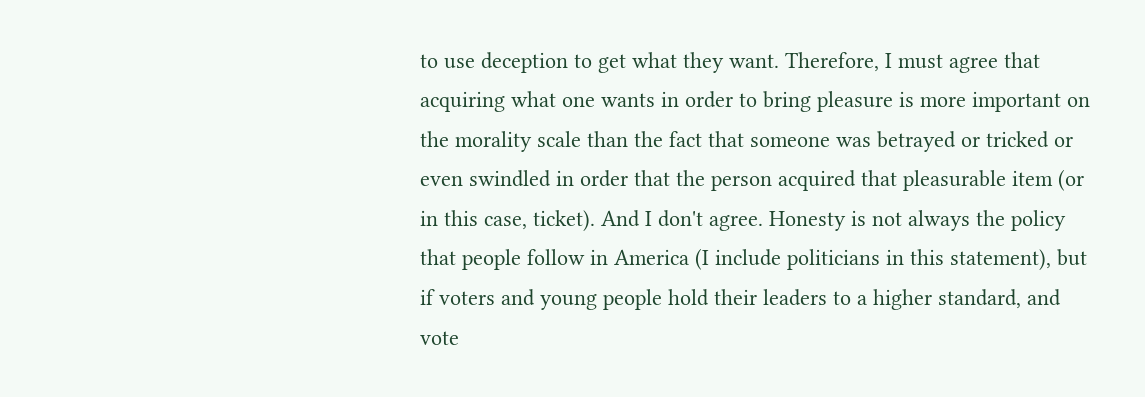to use deception to get what they want. Therefore, I must agree that acquiring what one wants in order to bring pleasure is more important on the morality scale than the fact that someone was betrayed or tricked or even swindled in order that the person acquired that pleasurable item (or in this case, ticket). And I don't agree. Honesty is not always the policy that people follow in America (I include politicians in this statement), but if voters and young people hold their leaders to a higher standard, and vote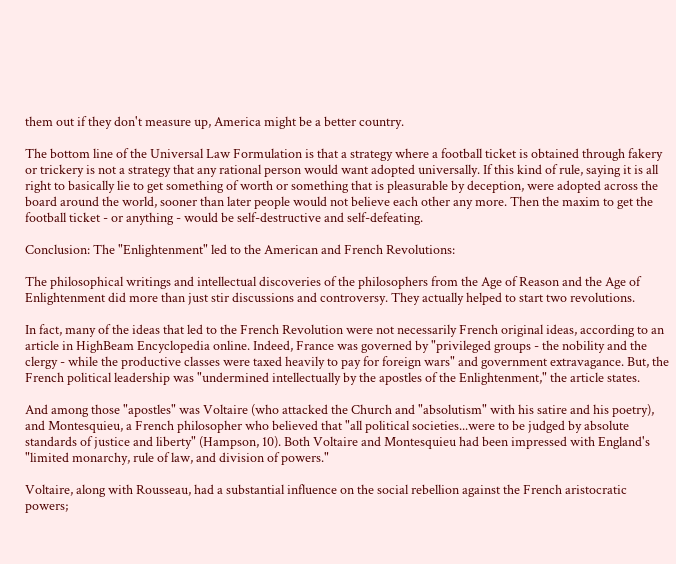them out if they don't measure up, America might be a better country.

The bottom line of the Universal Law Formulation is that a strategy where a football ticket is obtained through fakery or trickery is not a strategy that any rational person would want adopted universally. If this kind of rule, saying it is all right to basically lie to get something of worth or something that is pleasurable by deception, were adopted across the board around the world, sooner than later people would not believe each other any more. Then the maxim to get the football ticket - or anything - would be self-destructive and self-defeating.

Conclusion: The "Enlightenment" led to the American and French Revolutions:

The philosophical writings and intellectual discoveries of the philosophers from the Age of Reason and the Age of Enlightenment did more than just stir discussions and controversy. They actually helped to start two revolutions.

In fact, many of the ideas that led to the French Revolution were not necessarily French original ideas, according to an article in HighBeam Encyclopedia online. Indeed, France was governed by "privileged groups - the nobility and the clergy - while the productive classes were taxed heavily to pay for foreign wars" and government extravagance. But, the French political leadership was "undermined intellectually by the apostles of the Enlightenment," the article states.

And among those "apostles" was Voltaire (who attacked the Church and "absolutism" with his satire and his poetry), and Montesquieu, a French philosopher who believed that "all political societies...were to be judged by absolute standards of justice and liberty" (Hampson, 10). Both Voltaire and Montesquieu had been impressed with England's "limited monarchy, rule of law, and division of powers."

Voltaire, along with Rousseau, had a substantial influence on the social rebellion against the French aristocratic powers;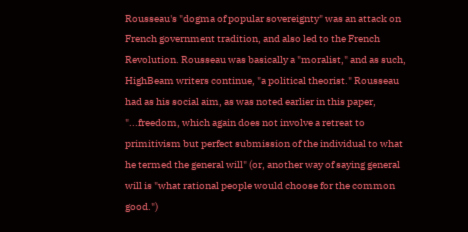Rousseau's "dogma of popular sovereignty" was an attack on French government tradition, and also led to the French Revolution. Rousseau was basically a "moralist," and as such, HighBeam writers continue, "a political theorist." Rousseau had as his social aim, as was noted earlier in this paper, "...freedom, which again does not involve a retreat to primitivism but perfect submission of the individual to what he termed the general will" (or, another way of saying general will is "what rational people would choose for the common good.")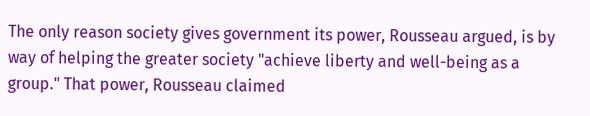The only reason society gives government its power, Rousseau argued, is by way of helping the greater society "achieve liberty and well-being as a group." That power, Rousseau claimed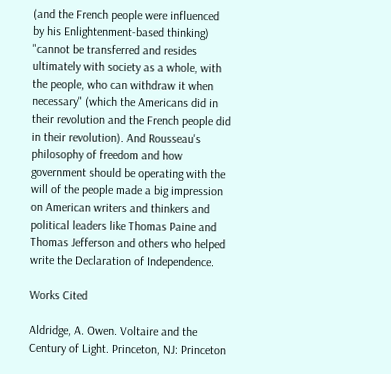(and the French people were influenced by his Enlightenment-based thinking) "cannot be transferred and resides ultimately with society as a whole, with the people, who can withdraw it when necessary" (which the Americans did in their revolution and the French people did in their revolution). And Rousseau's philosophy of freedom and how government should be operating with the will of the people made a big impression on American writers and thinkers and political leaders like Thomas Paine and Thomas Jefferson and others who helped write the Declaration of Independence.

Works Cited

Aldridge, A. Owen. Voltaire and the Century of Light. Princeton, NJ: Princeton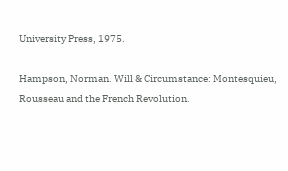University Press, 1975.

Hampson, Norman. Will & Circumstance: Montesquieu, Rousseau and the French Revolution.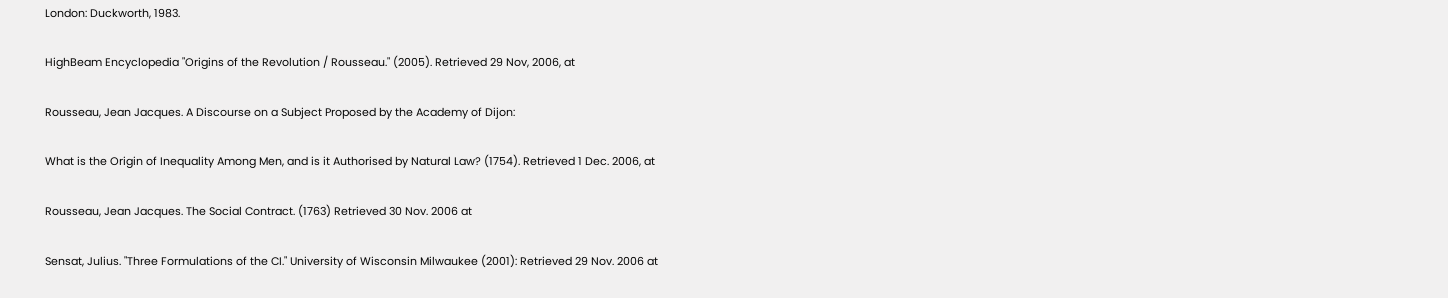London: Duckworth, 1983.

HighBeam Encyclopedia "Origins of the Revolution / Rousseau." (2005). Retrieved 29 Nov, 2006, at

Rousseau, Jean Jacques. A Discourse on a Subject Proposed by the Academy of Dijon:

What is the Origin of Inequality Among Men, and is it Authorised by Natural Law? (1754). Retrieved 1 Dec. 2006, at

Rousseau, Jean Jacques. The Social Contract. (1763) Retrieved 30 Nov. 2006 at

Sensat, Julius. "Three Formulations of the CI." University of Wisconsin Milwaukee (2001): Retrieved 29 Nov. 2006 at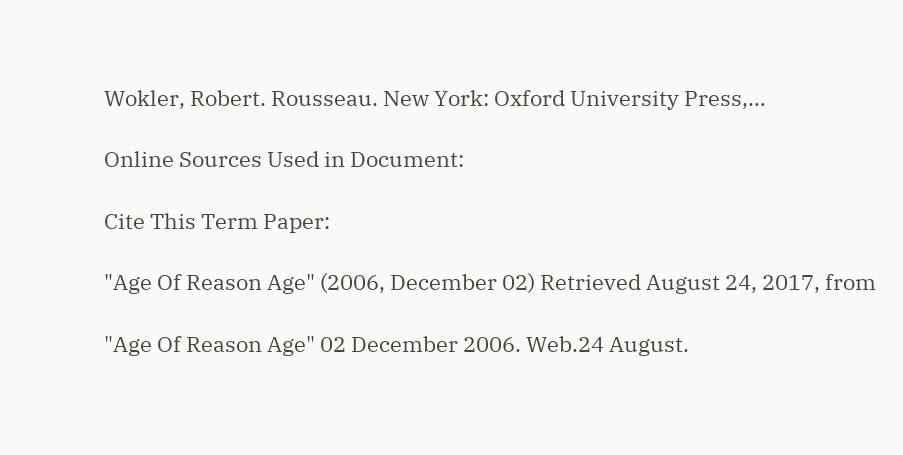Wokler, Robert. Rousseau. New York: Oxford University Press,…

Online Sources Used in Document:

Cite This Term Paper:

"Age Of Reason Age" (2006, December 02) Retrieved August 24, 2017, from

"Age Of Reason Age" 02 December 2006. Web.24 August.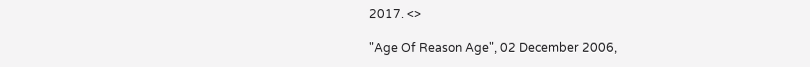2017. <>

"Age Of Reason Age", 02 December 2006,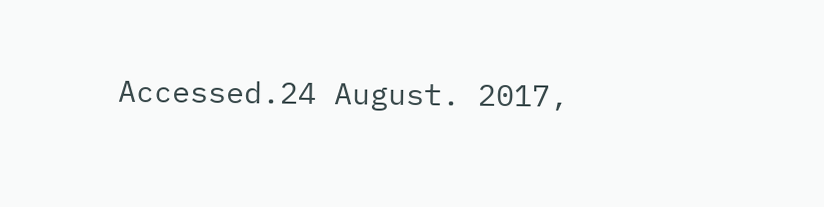Accessed.24 August. 2017,